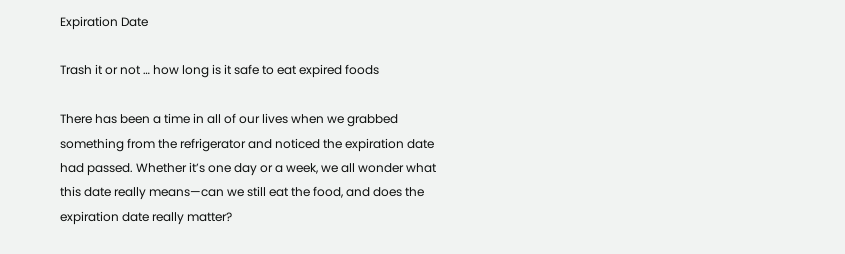Expiration Date

Trash it or not … how long is it safe to eat expired foods

There has been a time in all of our lives when we grabbed something from the refrigerator and noticed the expiration date had passed. Whether it’s one day or a week, we all wonder what this date really means—can we still eat the food, and does the expiration date really matter?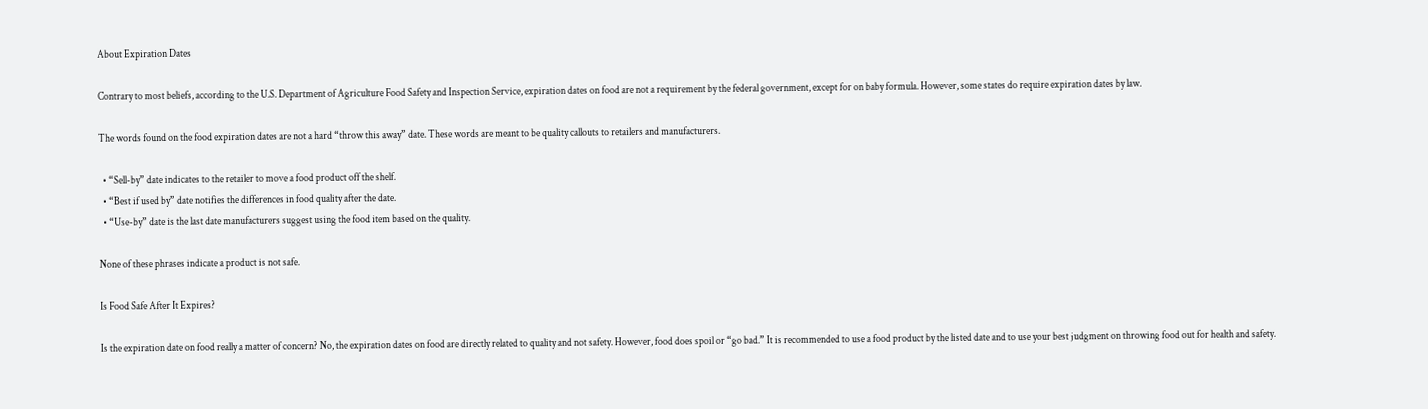About Expiration Dates

Contrary to most beliefs, according to the U.S. Department of Agriculture Food Safety and Inspection Service, expiration dates on food are not a requirement by the federal government, except for on baby formula. However, some states do require expiration dates by law.

The words found on the food expiration dates are not a hard “throw this away” date. These words are meant to be quality callouts to retailers and manufacturers.

  • “Sell-by” date indicates to the retailer to move a food product off the shelf.
  • “Best if used by” date notifies the differences in food quality after the date.
  • “Use-by” date is the last date manufacturers suggest using the food item based on the quality.

None of these phrases indicate a product is not safe.

Is Food Safe After It Expires?

Is the expiration date on food really a matter of concern? No, the expiration dates on food are directly related to quality and not safety. However, food does spoil or “go bad.” It is recommended to use a food product by the listed date and to use your best judgment on throwing food out for health and safety.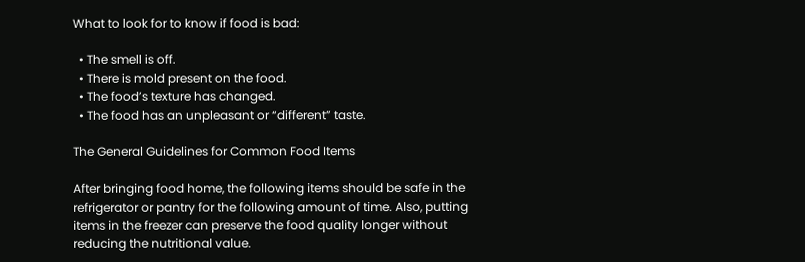What to look for to know if food is bad:

  • The smell is off.
  • There is mold present on the food.
  • The food’s texture has changed.
  • The food has an unpleasant or “different” taste.

The General Guidelines for Common Food Items

After bringing food home, the following items should be safe in the refrigerator or pantry for the following amount of time. Also, putting items in the freezer can preserve the food quality longer without reducing the nutritional value.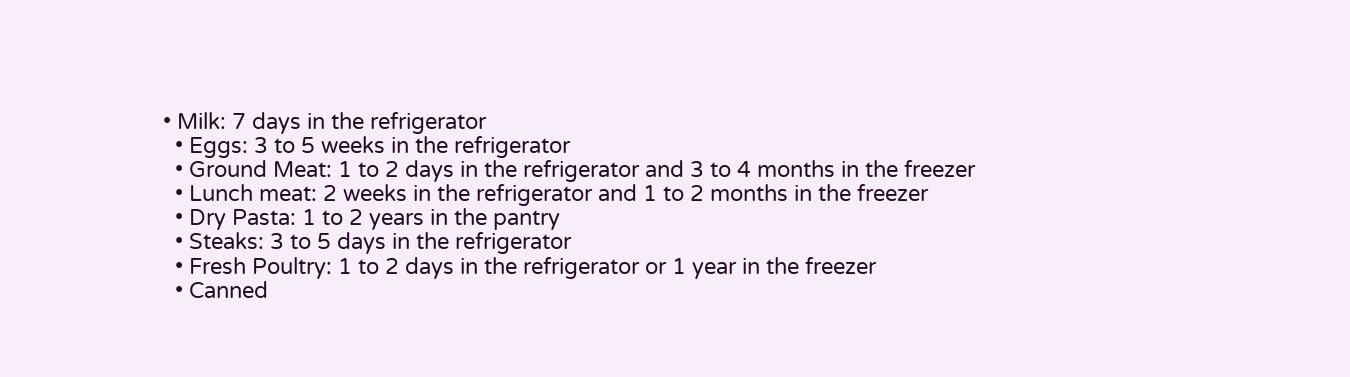• Milk: 7 days in the refrigerator
  • Eggs: 3 to 5 weeks in the refrigerator
  • Ground Meat: 1 to 2 days in the refrigerator and 3 to 4 months in the freezer
  • Lunch meat: 2 weeks in the refrigerator and 1 to 2 months in the freezer
  • Dry Pasta: 1 to 2 years in the pantry
  • Steaks: 3 to 5 days in the refrigerator
  • Fresh Poultry: 1 to 2 days in the refrigerator or 1 year in the freezer
  • Canned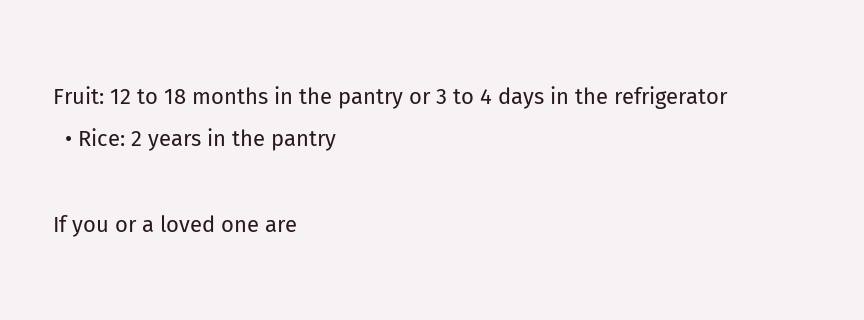Fruit: 12 to 18 months in the pantry or 3 to 4 days in the refrigerator
  • Rice: 2 years in the pantry

If you or a loved one are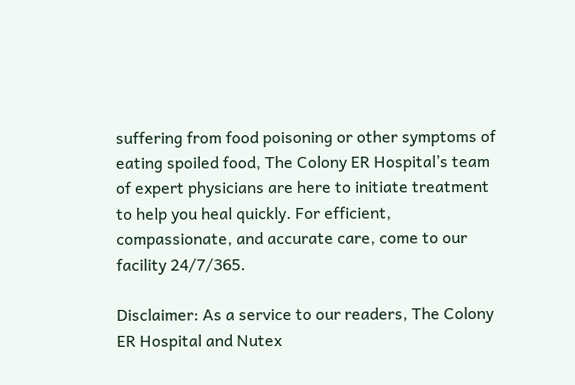suffering from food poisoning or other symptoms of eating spoiled food, The Colony ER Hospital’s team of expert physicians are here to initiate treatment to help you heal quickly. For efficient, compassionate, and accurate care, come to our facility 24/7/365.

Disclaimer: As a service to our readers, The Colony ER Hospital and Nutex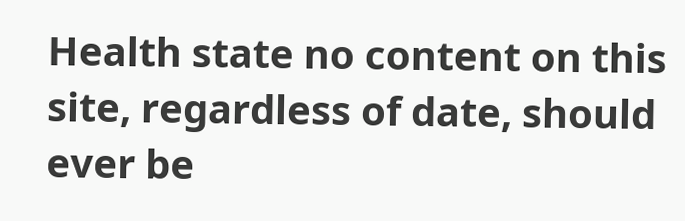Health state no content on this site, regardless of date, should ever be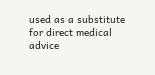used as a substitute for direct medical advice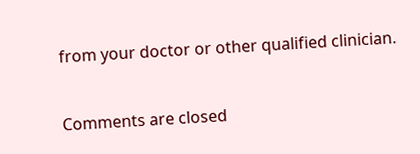from your doctor or other qualified clinician.


Comments are closed